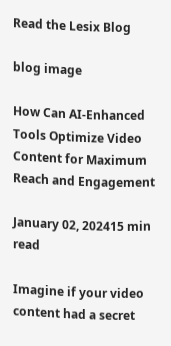Read the Lesix Blog

blog image

How Can AI-Enhanced Tools Optimize Video Content for Maximum Reach and Engagement

January 02, 202415 min read

Imagine if your video content had a secret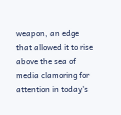weapon, an edge that allowed it to rise above the sea of media clamoring for attention in today's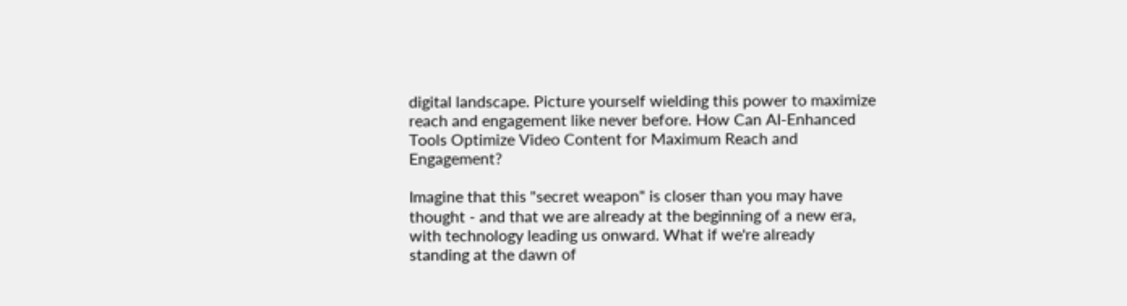digital landscape. Picture yourself wielding this power to maximize reach and engagement like never before. How Can AI-Enhanced Tools Optimize Video Content for Maximum Reach and Engagement?

Imagine that this "secret weapon" is closer than you may have thought - and that we are already at the beginning of a new era, with technology leading us onward. What if we're already standing at the dawn of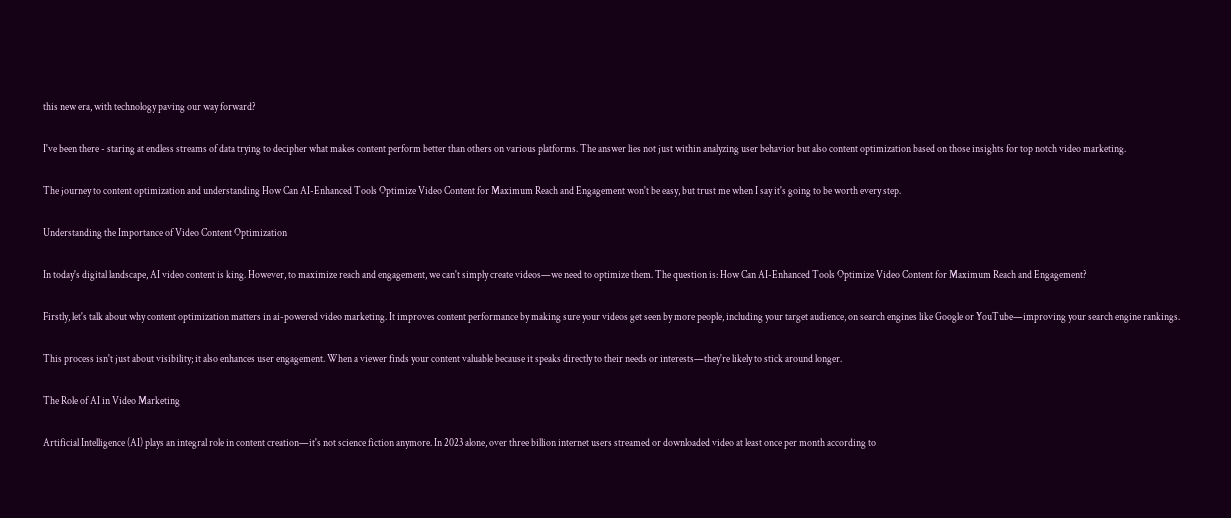this new era, with technology paving our way forward?

I've been there - staring at endless streams of data trying to decipher what makes content perform better than others on various platforms. The answer lies not just within analyzing user behavior but also content optimization based on those insights for top notch video marketing.

The journey to content optimization and understanding How Can AI-Enhanced Tools Optimize Video Content for Maximum Reach and Engagement won't be easy, but trust me when I say it's going to be worth every step.

Understanding the Importance of Video Content Optimization

In today's digital landscape, AI video content is king. However, to maximize reach and engagement, we can't simply create videos—we need to optimize them. The question is: How Can AI-Enhanced Tools Optimize Video Content for Maximum Reach and Engagement?

Firstly, let's talk about why content optimization matters in ai-powered video marketing. It improves content performance by making sure your videos get seen by more people, including your target audience, on search engines like Google or YouTube—improving your search engine rankings.

This process isn't just about visibility; it also enhances user engagement. When a viewer finds your content valuable because it speaks directly to their needs or interests—they're likely to stick around longer.

The Role of AI in Video Marketing

Artificial Intelligence (AI) plays an integral role in content creation—it's not science fiction anymore. In 2023 alone, over three billion internet users streamed or downloaded video at least once per month according to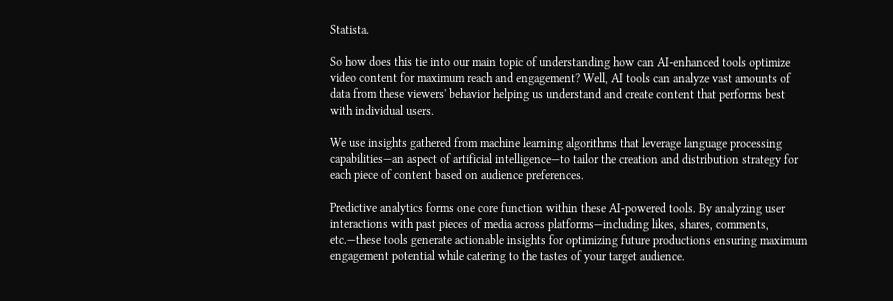Statista.

So how does this tie into our main topic of understanding how can AI-enhanced tools optimize video content for maximum reach and engagement? Well, AI tools can analyze vast amounts of data from these viewers' behavior helping us understand and create content that performs best with individual users.

We use insights gathered from machine learning algorithms that leverage language processing capabilities—an aspect of artificial intelligence—to tailor the creation and distribution strategy for each piece of content based on audience preferences.

Predictive analytics forms one core function within these AI-powered tools. By analyzing user interactions with past pieces of media across platforms—including likes, shares, comments, etc.—these tools generate actionable insights for optimizing future productions ensuring maximum engagement potential while catering to the tastes of your target audience.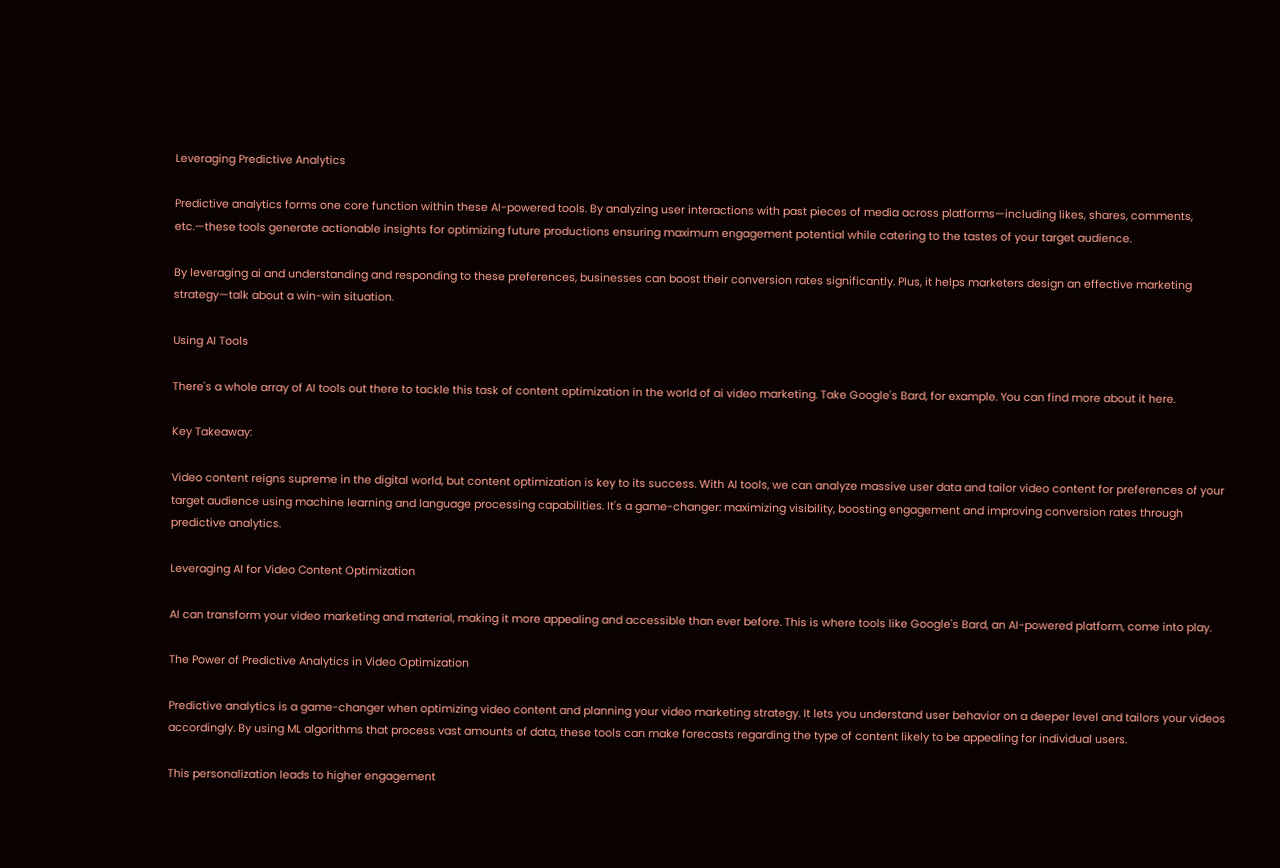Leveraging Predictive Analytics

Predictive analytics forms one core function within these AI-powered tools. By analyzing user interactions with past pieces of media across platforms—including likes, shares, comments, etc.—these tools generate actionable insights for optimizing future productions ensuring maximum engagement potential while catering to the tastes of your target audience.

By leveraging ai and understanding and responding to these preferences, businesses can boost their conversion rates significantly. Plus, it helps marketers design an effective marketing strategy—talk about a win-win situation.

Using AI Tools

There's a whole array of AI tools out there to tackle this task of content optimization in the world of ai video marketing. Take Google's Bard, for example. You can find more about it here.

Key Takeaway:

Video content reigns supreme in the digital world, but content optimization is key to its success. With AI tools, we can analyze massive user data and tailor video content for preferences of your target audience using machine learning and language processing capabilities. It's a game-changer: maximizing visibility, boosting engagement and improving conversion rates through predictive analytics.

Leveraging AI for Video Content Optimization

AI can transform your video marketing and material, making it more appealing and accessible than ever before. This is where tools like Google's Bard, an AI-powered platform, come into play.

The Power of Predictive Analytics in Video Optimization

Predictive analytics is a game-changer when optimizing video content and planning your video marketing strategy. It lets you understand user behavior on a deeper level and tailors your videos accordingly. By using ML algorithms that process vast amounts of data, these tools can make forecasts regarding the type of content likely to be appealing for individual users.

This personalization leads to higher engagement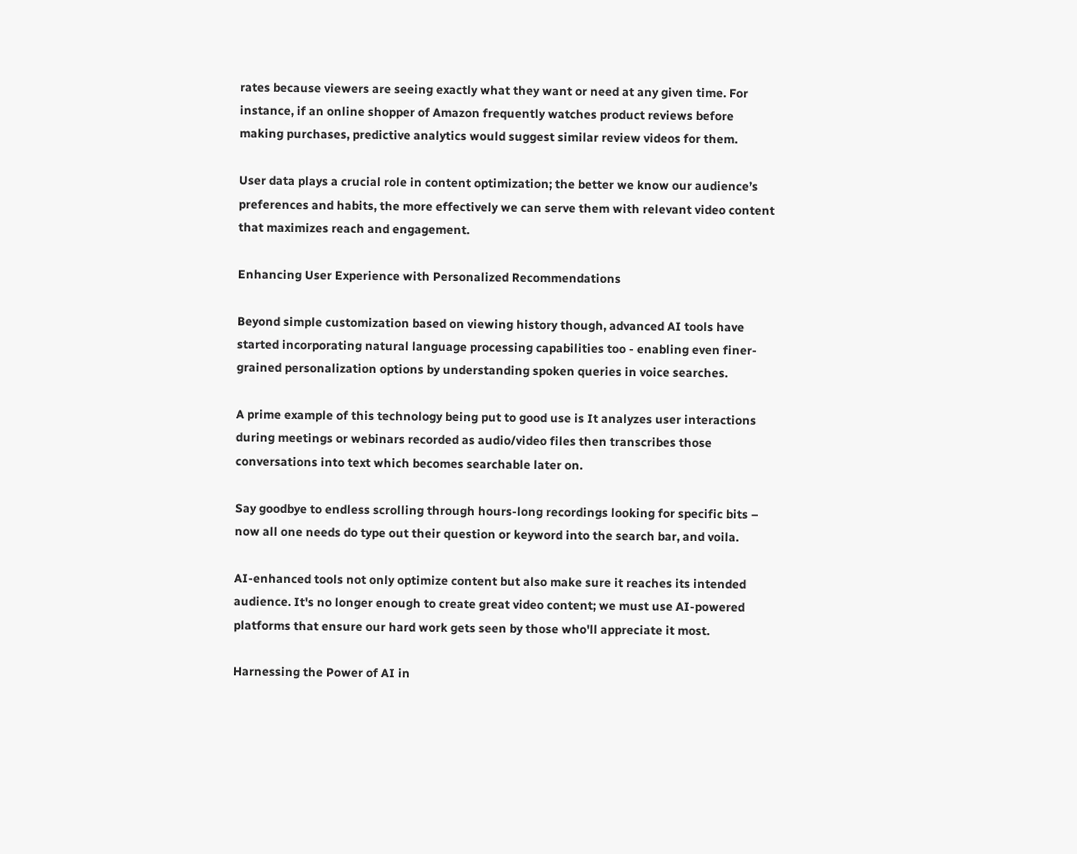rates because viewers are seeing exactly what they want or need at any given time. For instance, if an online shopper of Amazon frequently watches product reviews before making purchases, predictive analytics would suggest similar review videos for them.

User data plays a crucial role in content optimization; the better we know our audience’s preferences and habits, the more effectively we can serve them with relevant video content that maximizes reach and engagement.

Enhancing User Experience with Personalized Recommendations

Beyond simple customization based on viewing history though, advanced AI tools have started incorporating natural language processing capabilities too - enabling even finer-grained personalization options by understanding spoken queries in voice searches.

A prime example of this technology being put to good use is It analyzes user interactions during meetings or webinars recorded as audio/video files then transcribes those conversations into text which becomes searchable later on.

Say goodbye to endless scrolling through hours-long recordings looking for specific bits – now all one needs do type out their question or keyword into the search bar, and voila.

AI-enhanced tools not only optimize content but also make sure it reaches its intended audience. It's no longer enough to create great video content; we must use AI-powered platforms that ensure our hard work gets seen by those who'll appreciate it most.

Harnessing the Power of AI in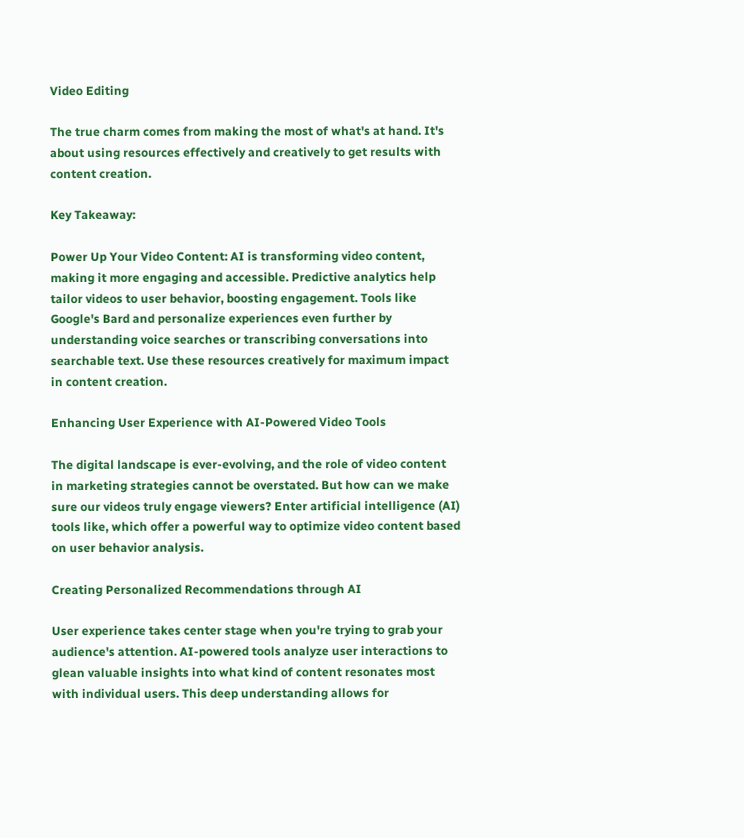Video Editing

The true charm comes from making the most of what's at hand. It's about using resources effectively and creatively to get results with content creation.

Key Takeaway:

Power Up Your Video Content: AI is transforming video content, making it more engaging and accessible. Predictive analytics help tailor videos to user behavior, boosting engagement. Tools like Google's Bard and personalize experiences even further by understanding voice searches or transcribing conversations into searchable text. Use these resources creatively for maximum impact in content creation.

Enhancing User Experience with AI-Powered Video Tools

The digital landscape is ever-evolving, and the role of video content in marketing strategies cannot be overstated. But how can we make sure our videos truly engage viewers? Enter artificial intelligence (AI) tools like, which offer a powerful way to optimize video content based on user behavior analysis.

Creating Personalized Recommendations through AI

User experience takes center stage when you're trying to grab your audience's attention. AI-powered tools analyze user interactions to glean valuable insights into what kind of content resonates most with individual users. This deep understanding allows for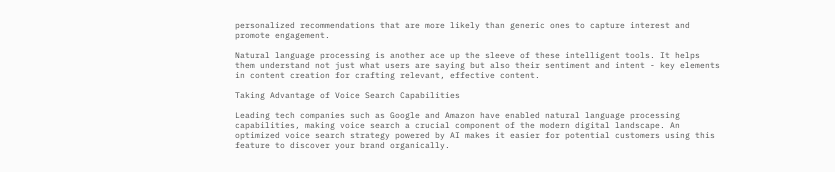personalized recommendations that are more likely than generic ones to capture interest and promote engagement.

Natural language processing is another ace up the sleeve of these intelligent tools. It helps them understand not just what users are saying but also their sentiment and intent - key elements in content creation for crafting relevant, effective content.

Taking Advantage of Voice Search Capabilities

Leading tech companies such as Google and Amazon have enabled natural language processing capabilities, making voice search a crucial component of the modern digital landscape. An optimized voice search strategy powered by AI makes it easier for potential customers using this feature to discover your brand organically.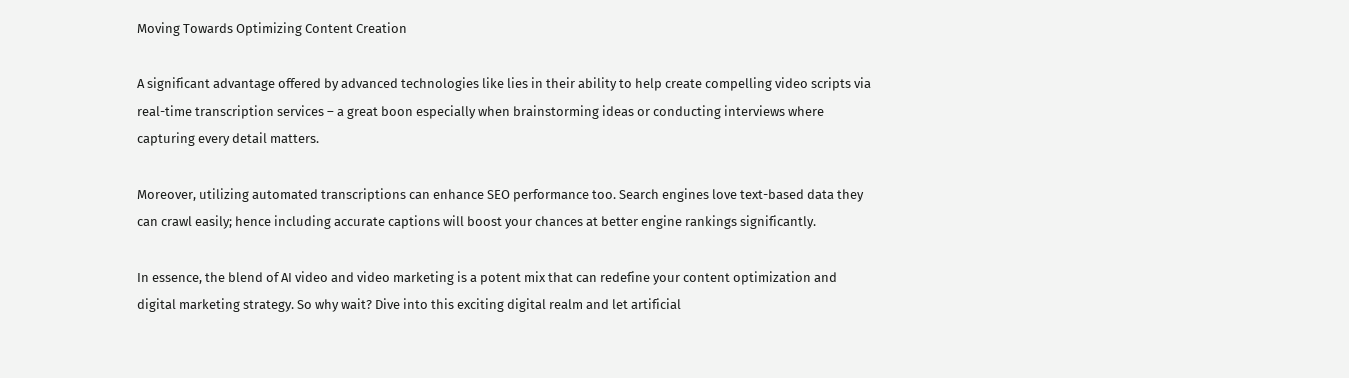Moving Towards Optimizing Content Creation

A significant advantage offered by advanced technologies like lies in their ability to help create compelling video scripts via real-time transcription services – a great boon especially when brainstorming ideas or conducting interviews where capturing every detail matters.

Moreover, utilizing automated transcriptions can enhance SEO performance too. Search engines love text-based data they can crawl easily; hence including accurate captions will boost your chances at better engine rankings significantly.

In essence, the blend of AI video and video marketing is a potent mix that can redefine your content optimization and digital marketing strategy. So why wait? Dive into this exciting digital realm and let artificial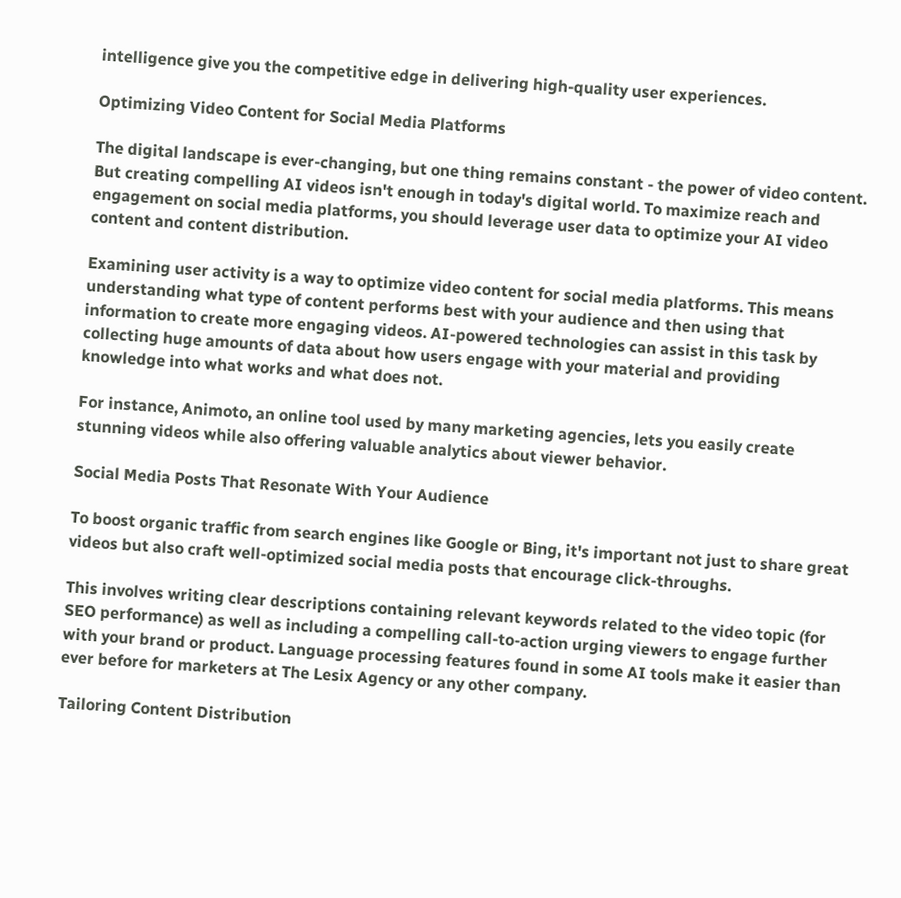intelligence give you the competitive edge in delivering high-quality user experiences.

Optimizing Video Content for Social Media Platforms

The digital landscape is ever-changing, but one thing remains constant - the power of video content. But creating compelling AI videos isn't enough in today's digital world. To maximize reach and engagement on social media platforms, you should leverage user data to optimize your AI video content and content distribution.

Examining user activity is a way to optimize video content for social media platforms. This means understanding what type of content performs best with your audience and then using that information to create more engaging videos. AI-powered technologies can assist in this task by collecting huge amounts of data about how users engage with your material and providing knowledge into what works and what does not.

For instance, Animoto, an online tool used by many marketing agencies, lets you easily create stunning videos while also offering valuable analytics about viewer behavior.

Social Media Posts That Resonate With Your Audience

To boost organic traffic from search engines like Google or Bing, it's important not just to share great videos but also craft well-optimized social media posts that encourage click-throughs.

This involves writing clear descriptions containing relevant keywords related to the video topic (for SEO performance) as well as including a compelling call-to-action urging viewers to engage further with your brand or product. Language processing features found in some AI tools make it easier than ever before for marketers at The Lesix Agency or any other company.

Tailoring Content Distribution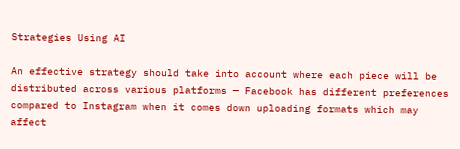Strategies Using AI

An effective strategy should take into account where each piece will be distributed across various platforms — Facebook has different preferences compared to Instagram when it comes down uploading formats which may affect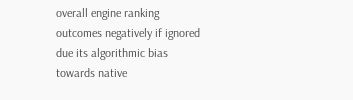overall engine ranking outcomes negatively if ignored due its algorithmic bias towards native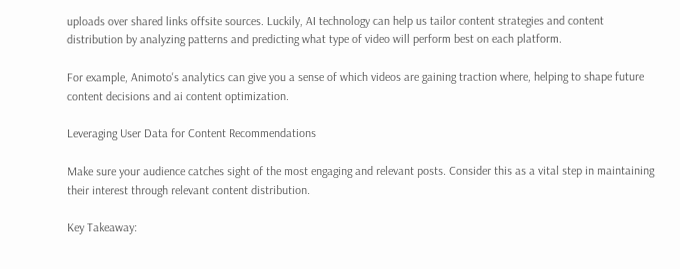uploads over shared links offsite sources. Luckily, AI technology can help us tailor content strategies and content distribution by analyzing patterns and predicting what type of video will perform best on each platform.

For example, Animoto's analytics can give you a sense of which videos are gaining traction where, helping to shape future content decisions and ai content optimization.

Leveraging User Data for Content Recommendations

Make sure your audience catches sight of the most engaging and relevant posts. Consider this as a vital step in maintaining their interest through relevant content distribution.

Key Takeaway: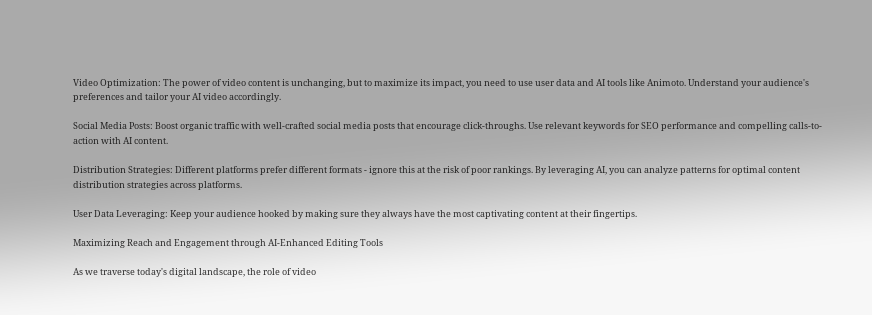Video Optimization: The power of video content is unchanging, but to maximize its impact, you need to use user data and AI tools like Animoto. Understand your audience's preferences and tailor your AI video accordingly.

Social Media Posts: Boost organic traffic with well-crafted social media posts that encourage click-throughs. Use relevant keywords for SEO performance and compelling calls-to-action with AI content.

Distribution Strategies: Different platforms prefer different formats - ignore this at the risk of poor rankings. By leveraging AI, you can analyze patterns for optimal content distribution strategies across platforms.

User Data Leveraging: Keep your audience hooked by making sure they always have the most captivating content at their fingertips.

Maximizing Reach and Engagement through AI-Enhanced Editing Tools

As we traverse today's digital landscape, the role of video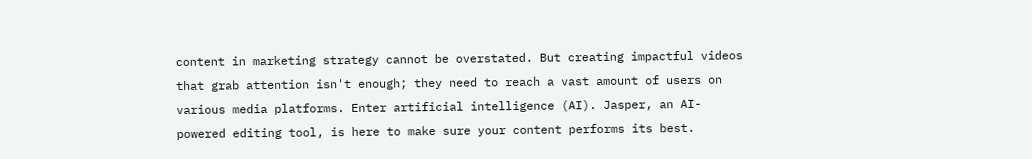content in marketing strategy cannot be overstated. But creating impactful videos that grab attention isn't enough; they need to reach a vast amount of users on various media platforms. Enter artificial intelligence (AI). Jasper, an AI-powered editing tool, is here to make sure your content performs its best.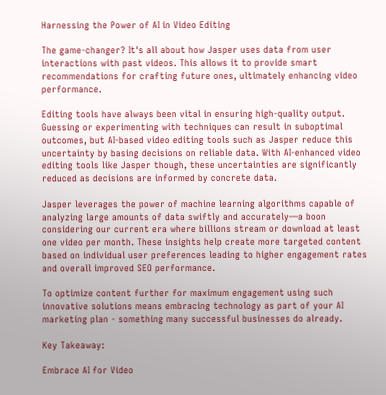Harnessing the Power of AI in Video Editing

The game-changer? It's all about how Jasper uses data from user interactions with past videos. This allows it to provide smart recommendations for crafting future ones, ultimately enhancing video performance.

Editing tools have always been vital in ensuring high-quality output. Guessing or experimenting with techniques can result in suboptimal outcomes, but AI-based video editing tools such as Jasper reduce this uncertainty by basing decisions on reliable data. With AI-enhanced video editing tools like Jasper though, these uncertainties are significantly reduced as decisions are informed by concrete data.

Jasper leverages the power of machine learning algorithms capable of analyzing large amounts of data swiftly and accurately—a boon considering our current era where billions stream or download at least one video per month. These insights help create more targeted content based on individual user preferences leading to higher engagement rates and overall improved SEO performance.

To optimize content further for maximum engagement using such innovative solutions means embracing technology as part of your AI marketing plan - something many successful businesses do already.

Key Takeaway:

Embrace AI for Video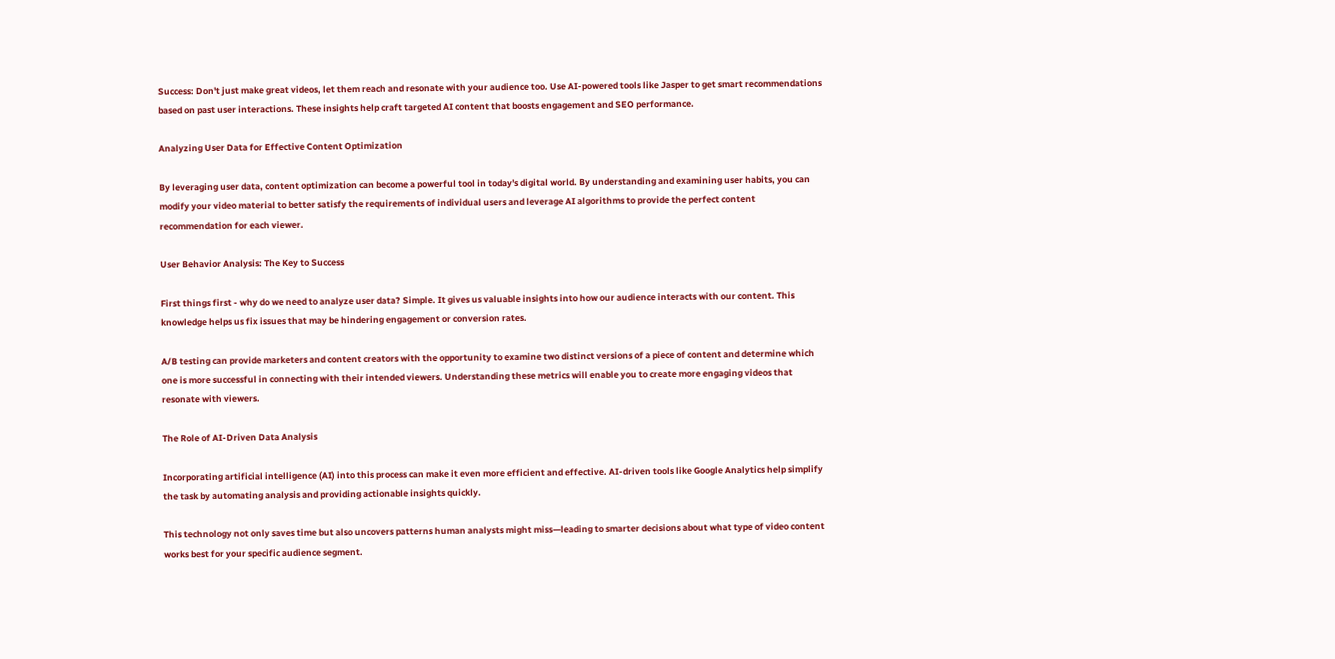Success: Don't just make great videos, let them reach and resonate with your audience too. Use AI-powered tools like Jasper to get smart recommendations based on past user interactions. These insights help craft targeted AI content that boosts engagement and SEO performance.

Analyzing User Data for Effective Content Optimization

By leveraging user data, content optimization can become a powerful tool in today's digital world. By understanding and examining user habits, you can modify your video material to better satisfy the requirements of individual users and leverage AI algorithms to provide the perfect content recommendation for each viewer.

User Behavior Analysis: The Key to Success

First things first - why do we need to analyze user data? Simple. It gives us valuable insights into how our audience interacts with our content. This knowledge helps us fix issues that may be hindering engagement or conversion rates.

A/B testing can provide marketers and content creators with the opportunity to examine two distinct versions of a piece of content and determine which one is more successful in connecting with their intended viewers. Understanding these metrics will enable you to create more engaging videos that resonate with viewers.

The Role of AI-Driven Data Analysis

Incorporating artificial intelligence (AI) into this process can make it even more efficient and effective. AI-driven tools like Google Analytics help simplify the task by automating analysis and providing actionable insights quickly.

This technology not only saves time but also uncovers patterns human analysts might miss—leading to smarter decisions about what type of video content works best for your specific audience segment.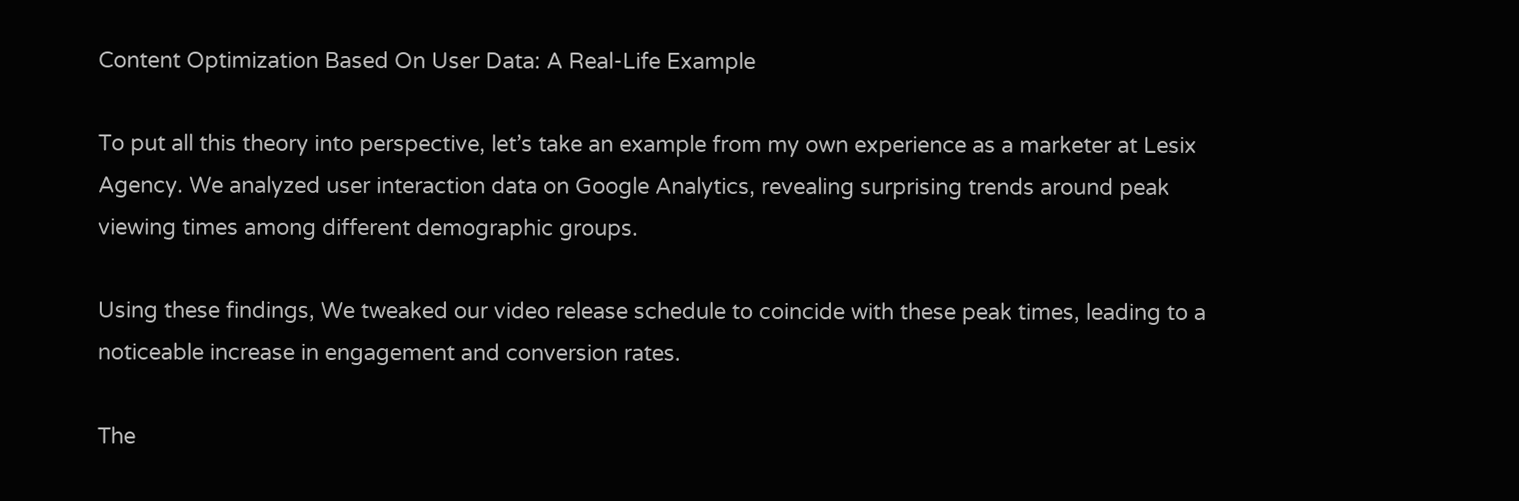Content Optimization Based On User Data: A Real-Life Example

To put all this theory into perspective, let’s take an example from my own experience as a marketer at Lesix Agency. We analyzed user interaction data on Google Analytics, revealing surprising trends around peak viewing times among different demographic groups.

Using these findings, We tweaked our video release schedule to coincide with these peak times, leading to a noticeable increase in engagement and conversion rates.

The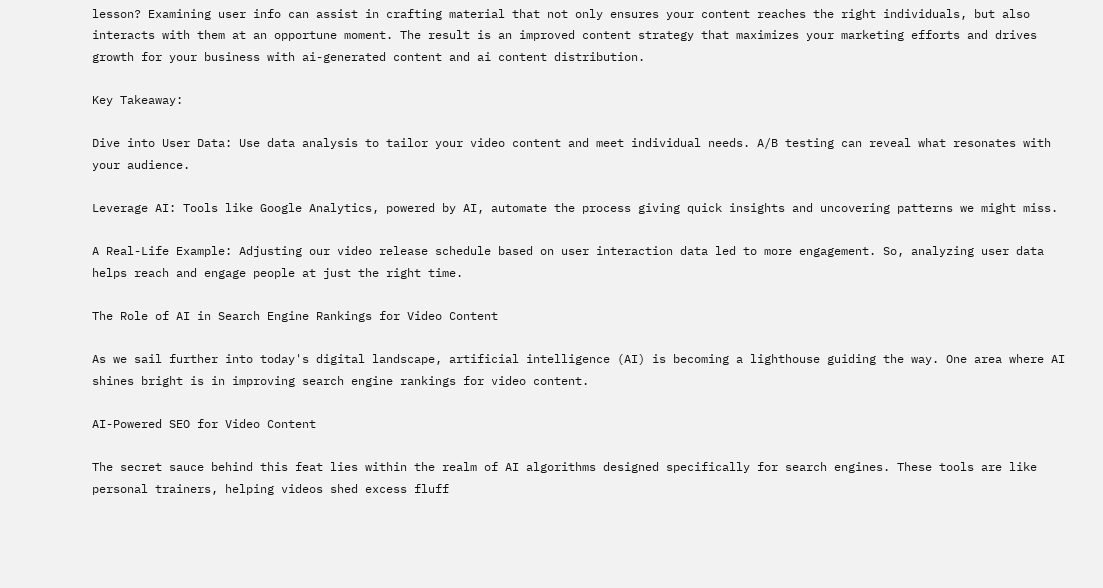lesson? Examining user info can assist in crafting material that not only ensures your content reaches the right individuals, but also interacts with them at an opportune moment. The result is an improved content strategy that maximizes your marketing efforts and drives growth for your business with ai-generated content and ai content distribution.

Key Takeaway:

Dive into User Data: Use data analysis to tailor your video content and meet individual needs. A/B testing can reveal what resonates with your audience.

Leverage AI: Tools like Google Analytics, powered by AI, automate the process giving quick insights and uncovering patterns we might miss.

A Real-Life Example: Adjusting our video release schedule based on user interaction data led to more engagement. So, analyzing user data helps reach and engage people at just the right time.

The Role of AI in Search Engine Rankings for Video Content

As we sail further into today's digital landscape, artificial intelligence (AI) is becoming a lighthouse guiding the way. One area where AI shines bright is in improving search engine rankings for video content.

AI-Powered SEO for Video Content

The secret sauce behind this feat lies within the realm of AI algorithms designed specifically for search engines. These tools are like personal trainers, helping videos shed excess fluff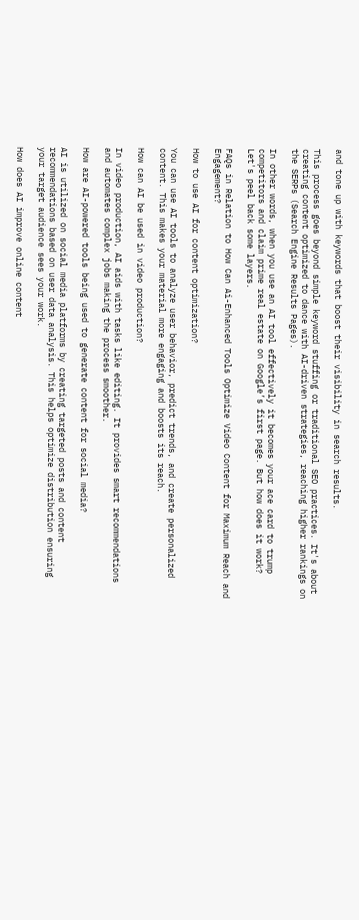and tone up with keywords that boost their visibility in search results.

This process goes beyond simple keyword stuffing or traditional SEO practices. It's about creating content optimized to dance with AI-driven strategies, reaching higher rankings on the SERPs (Search Engine Results Pages).

In other words, when you use an AI tool effectively it becomes your ace card to trump competitors and claim prime real estate on Google’s first page. But how does it work? Let's peel back some layers.

FAQs in Relation to How Can Ai-Enhanced Tools Optimize Video Content for Maximum Reach and Engagement?

How to use AI for content optimization?

You can use AI tools to analyze user behavior, predict trends, and create personalized content. This makes your material more engaging and boosts its reach.

How can AI be used in video production?

In video production, AI aids with tasks like editing. It provides smart recommendations and automates complex jobs making the process smoother.

How are AI-powered tools being used to generate content for social media?

AI is utilized on social media platforms by creating targeted posts and content recommendations based on user data analysis. This helps optimize distribution ensuring your target audience sees your work.

How does AI improve online content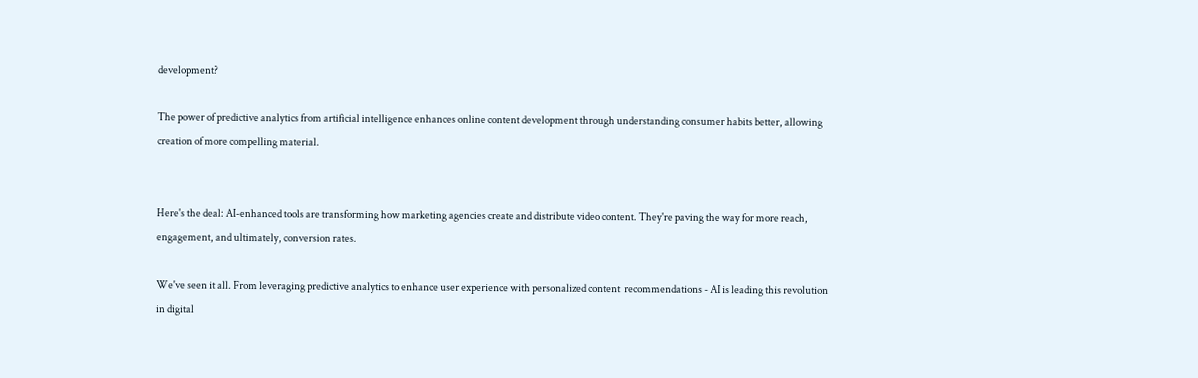development?

The power of predictive analytics from artificial intelligence enhances online content development through understanding consumer habits better, allowing creation of more compelling material.


Here's the deal: AI-enhanced tools are transforming how marketing agencies create and distribute video content. They're paving the way for more reach, engagement, and ultimately, conversion rates.

We've seen it all. From leveraging predictive analytics to enhance user experience with personalized content  recommendations - AI is leading this revolution in digital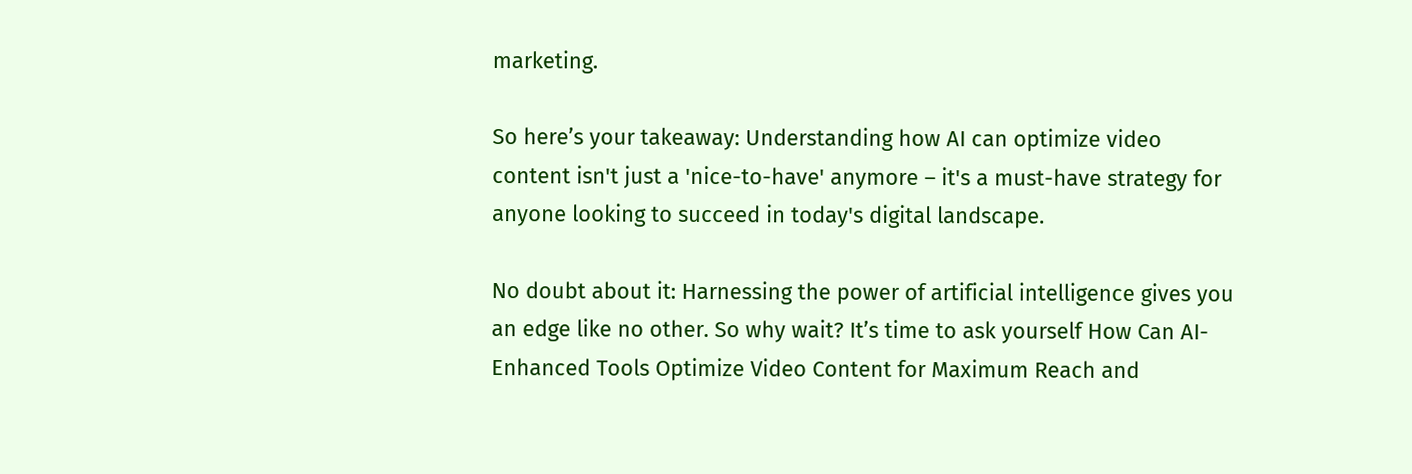marketing.

So here’s your takeaway: Understanding how AI can optimize video content isn't just a 'nice-to-have' anymore – it's a must-have strategy for anyone looking to succeed in today's digital landscape.

No doubt about it: Harnessing the power of artificial intelligence gives you an edge like no other. So why wait? It’s time to ask yourself How Can AI-Enhanced Tools Optimize Video Content for Maximum Reach and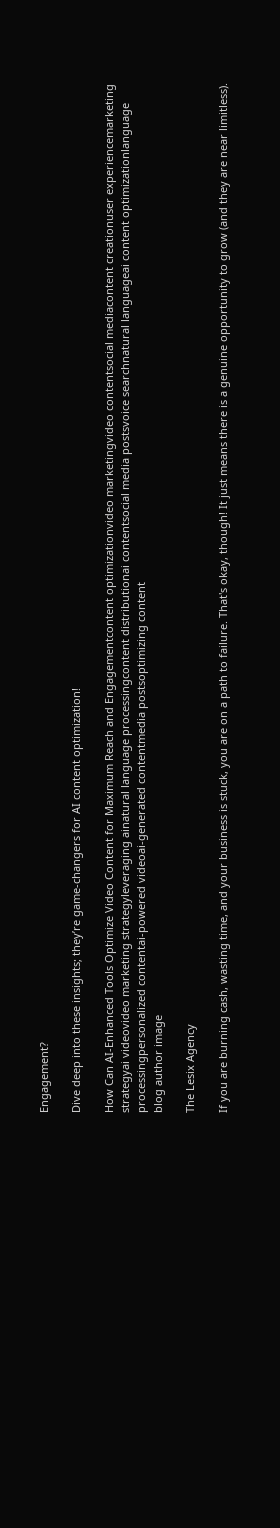Engagement?

Dive deep into these insights; they’re game-changers for AI content optimization!

How Can AI-Enhanced Tools Optimize Video Content for Maximum Reach and Engagementcontent optimizationvideo marketingvideo contentsocial mediacontent creationuser experiencemarketing strategyai videovideo marketing strategyleveraging ainatural language processingcontent distributionai contentsocial media postsvoice searchnatural languageai content optimizationlanguage processingpersonalized contentai-powered videoai-generated contentmedia postsoptimizing content
blog author image

The Lesix Agency

If you are burning cash, wasting time, and your business is stuck, you are on a path to failure. That's okay, though! It just means there is a genuine opportunity to grow (and they are near limitless).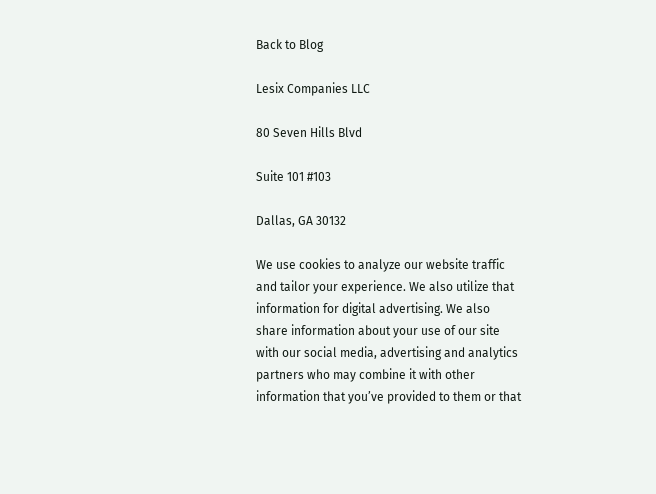Back to Blog

Lesix Companies LLC

80 Seven Hills Blvd

Suite 101 #103

Dallas, GA 30132

We use cookies to analyze our website traffic and tailor your experience. We also utilize that information for digital advertising. We also share information about your use of our site with our social media, advertising and analytics partners who may combine it with other information that you’ve provided to them or that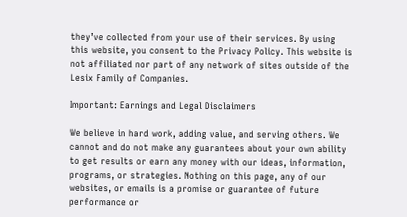they’ve collected from your use of their services. By using this website, you consent to the Privacy Policy. This website is not affiliated nor part of any network of sites outside of the Lesix Family of Companies.

Important: Earnings and Legal Disclaimers

We believe in hard work, adding value, and serving others. We cannot and do not make any guarantees about your own ability to get results or earn any money with our ideas, information, programs, or strategies. Nothing on this page, any of our websites, or emails is a promise or guarantee of future performance or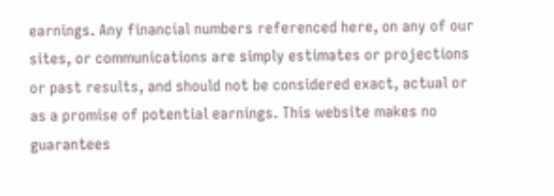earnings. Any financial numbers referenced here, on any of our sites, or communications are simply estimates or projections or past results, and should not be considered exact, actual or as a promise of potential earnings. This website makes no guarantees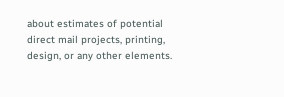about estimates of potential direct mail projects, printing, design, or any other elements.